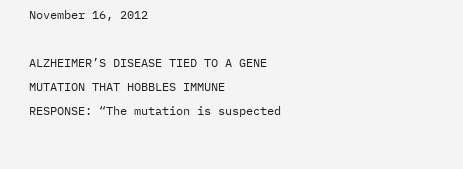November 16, 2012

ALZHEIMER’S DISEASE TIED TO A GENE MUTATION THAT HOBBLES IMMUNE RESPONSE: “The mutation is suspected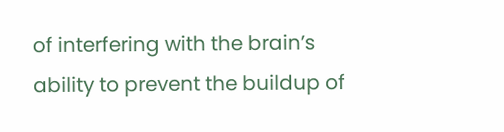of interfering with the brain’s ability to prevent the buildup of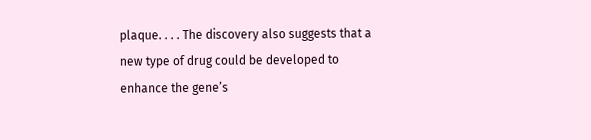plaque. . . . The discovery also suggests that a new type of drug could be developed to enhance the gene’s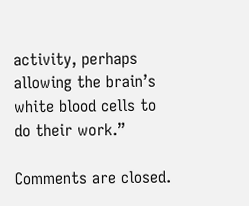activity, perhaps allowing the brain’s white blood cells to do their work.”

Comments are closed.